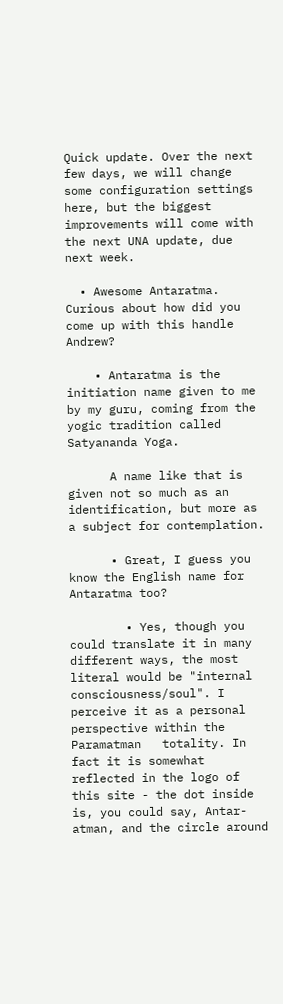Quick update. Over the next few days, we will change some configuration settings here, but the biggest improvements will come with the next UNA update, due next week.

  • Awesome Antaratma. Curious about how did you come up with this handle Andrew?

    • Antaratma is the initiation name given to me by my guru, coming from the yogic tradition called Satyananda Yoga.

      A name like that is given not so much as an identification, but more as a subject for contemplation.

      • Great, I guess you know the English name for Antaratma too?

        • Yes, though you could translate it in many different ways, the most literal would be "internal consciousness/soul". I perceive it as a personal perspective within the Paramatman   totality. In fact it is somewhat reflected in the logo of this site - the dot inside is, you could say, Antar-atman, and the circle around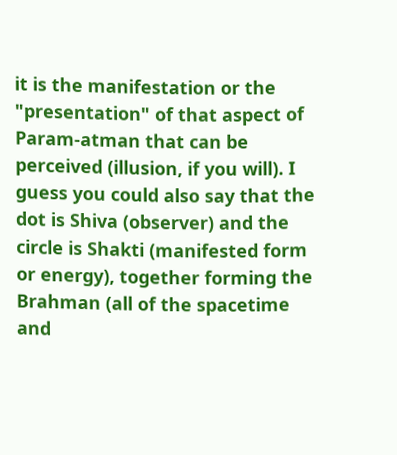it is the manifestation or the "presentation" of that aspect of Param-atman that can be perceived (illusion, if you will). I guess you could also say that the dot is Shiva (observer) and the circle is Shakti (manifested form or energy), together forming the Brahman (all of the spacetime and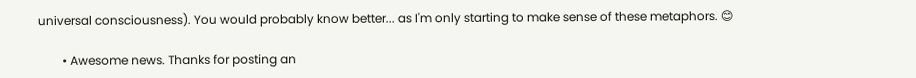universal consciousness). You would probably know better... as I'm only starting to make sense of these metaphors. 😊

        • Awesome news. Thanks for posting an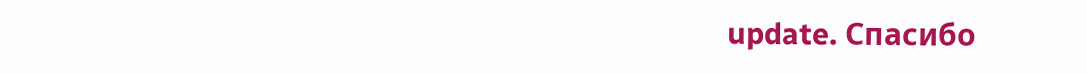update. Спасибо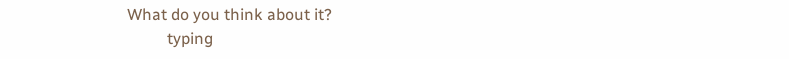What do you think about it?
          typing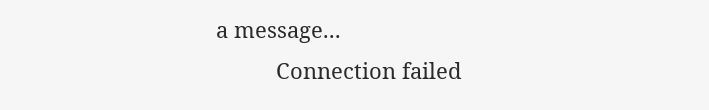a message...
          Connection failed